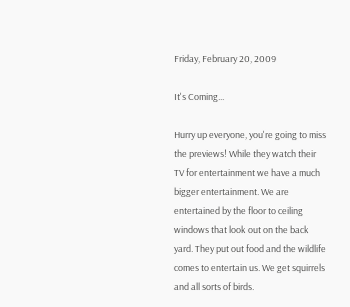Friday, February 20, 2009

It's Coming...

Hurry up everyone, you're going to miss the previews! While they watch their TV for entertainment we have a much bigger entertainment. We are entertained by the floor to ceiling windows that look out on the back yard. They put out food and the wildlife comes to entertain us. We get squirrels and all sorts of birds.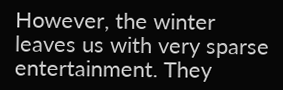However, the winter leaves us with very sparse entertainment. They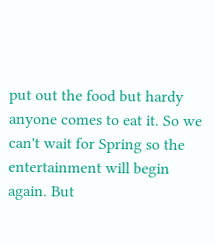put out the food but hardy anyone comes to eat it. So we can't wait for Spring so the entertainment will begin again. But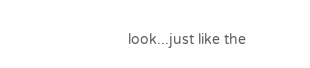look...just like the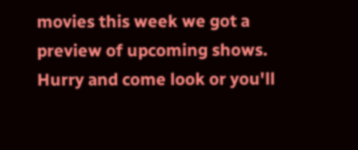movies this week we got a preview of upcoming shows. Hurry and come look or you'll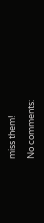miss them!

No comments: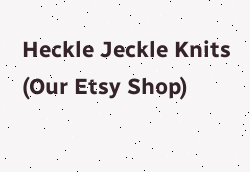Heckle Jeckle Knits (Our Etsy Shop)